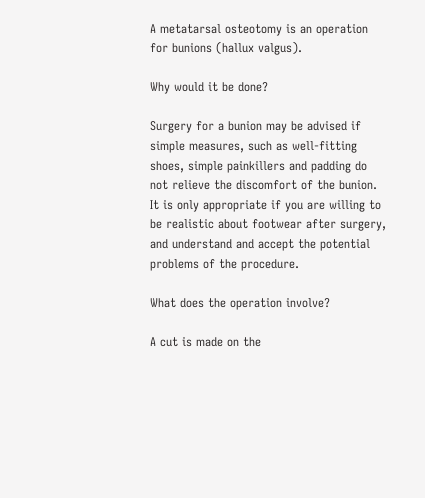A metatarsal osteotomy is an operation for bunions (hallux valgus).

Why would it be done?

Surgery for a bunion may be advised if simple measures, such as well-fitting shoes, simple painkillers and padding do not relieve the discomfort of the bunion. It is only appropriate if you are willing to be realistic about footwear after surgery, and understand and accept the potential problems of the procedure.

What does the operation involve?

A cut is made on the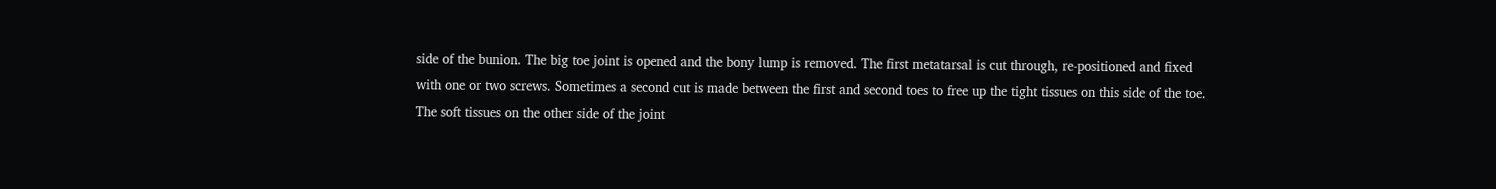side of the bunion. The big toe joint is opened and the bony lump is removed. The first metatarsal is cut through, re-positioned and fixed with one or two screws. Sometimes a second cut is made between the first and second toes to free up the tight tissues on this side of the toe. The soft tissues on the other side of the joint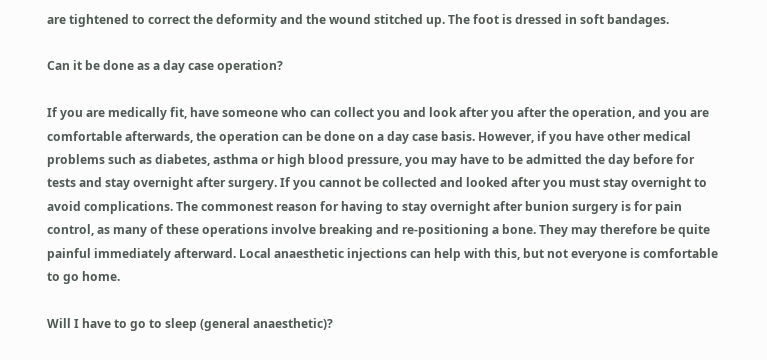are tightened to correct the deformity and the wound stitched up. The foot is dressed in soft bandages.

Can it be done as a day case operation?

If you are medically fit, have someone who can collect you and look after you after the operation, and you are comfortable afterwards, the operation can be done on a day case basis. However, if you have other medical problems such as diabetes, asthma or high blood pressure, you may have to be admitted the day before for tests and stay overnight after surgery. If you cannot be collected and looked after you must stay overnight to avoid complications. The commonest reason for having to stay overnight after bunion surgery is for pain control, as many of these operations involve breaking and re-positioning a bone. They may therefore be quite painful immediately afterward. Local anaesthetic injections can help with this, but not everyone is comfortable to go home.

Will I have to go to sleep (general anaesthetic)?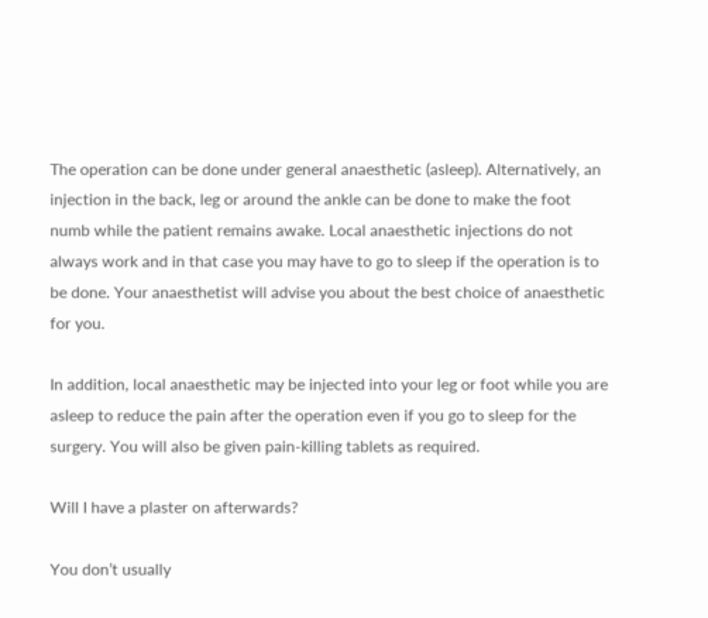The operation can be done under general anaesthetic (asleep). Alternatively, an injection in the back, leg or around the ankle can be done to make the foot numb while the patient remains awake. Local anaesthetic injections do not always work and in that case you may have to go to sleep if the operation is to be done. Your anaesthetist will advise you about the best choice of anaesthetic for you.

In addition, local anaesthetic may be injected into your leg or foot while you are asleep to reduce the pain after the operation even if you go to sleep for the surgery. You will also be given pain-killing tablets as required.

Will I have a plaster on afterwards?

You don’t usually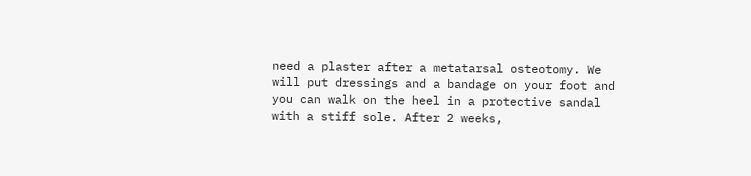need a plaster after a metatarsal osteotomy. We will put dressings and a bandage on your foot and you can walk on the heel in a protective sandal with a stiff sole. After 2 weeks,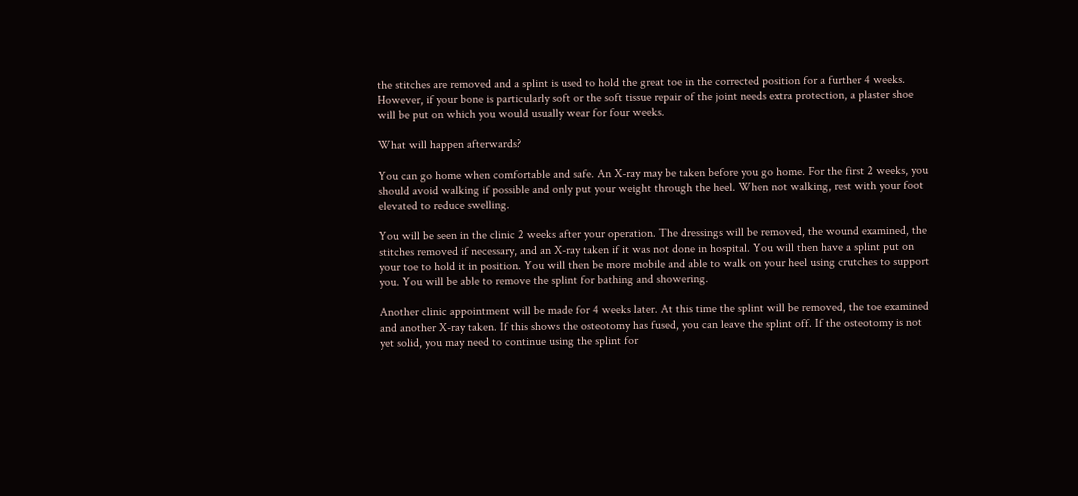the stitches are removed and a splint is used to hold the great toe in the corrected position for a further 4 weeks. However, if your bone is particularly soft or the soft tissue repair of the joint needs extra protection, a plaster shoe will be put on which you would usually wear for four weeks.

What will happen afterwards?

You can go home when comfortable and safe. An X-ray may be taken before you go home. For the first 2 weeks, you should avoid walking if possible and only put your weight through the heel. When not walking, rest with your foot elevated to reduce swelling.

You will be seen in the clinic 2 weeks after your operation. The dressings will be removed, the wound examined, the stitches removed if necessary, and an X-ray taken if it was not done in hospital. You will then have a splint put on your toe to hold it in position. You will then be more mobile and able to walk on your heel using crutches to support you. You will be able to remove the splint for bathing and showering.

Another clinic appointment will be made for 4 weeks later. At this time the splint will be removed, the toe examined and another X-ray taken. If this shows the osteotomy has fused, you can leave the splint off. If the osteotomy is not yet solid, you may need to continue using the splint for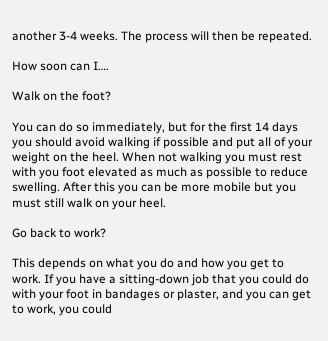another 3-4 weeks. The process will then be repeated.

How soon can I….

Walk on the foot?

You can do so immediately, but for the first 14 days you should avoid walking if possible and put all of your weight on the heel. When not walking you must rest with you foot elevated as much as possible to reduce swelling. After this you can be more mobile but you must still walk on your heel.

Go back to work?

This depends on what you do and how you get to work. If you have a sitting-down job that you could do with your foot in bandages or plaster, and you can get to work, you could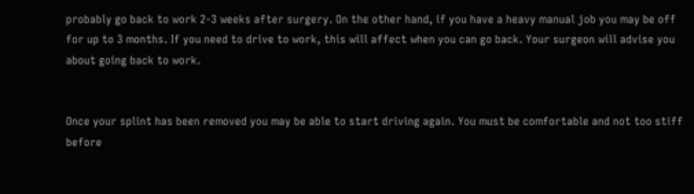probably go back to work 2-3 weeks after surgery. On the other hand, if you have a heavy manual job you may be off for up to 3 months. If you need to drive to work, this will affect when you can go back. Your surgeon will advise you about going back to work.


Once your splint has been removed you may be able to start driving again. You must be comfortable and not too stiff before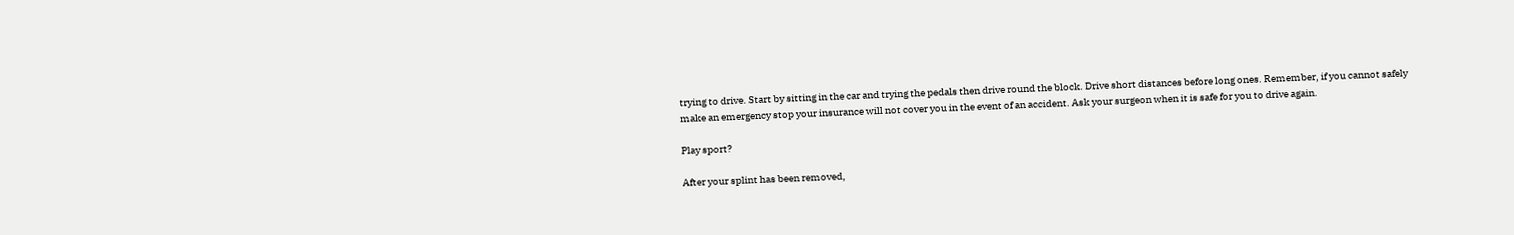trying to drive. Start by sitting in the car and trying the pedals then drive round the block. Drive short distances before long ones. Remember, if you cannot safely make an emergency stop your insurance will not cover you in the event of an accident. Ask your surgeon when it is safe for you to drive again.

Play sport?

After your splint has been removed,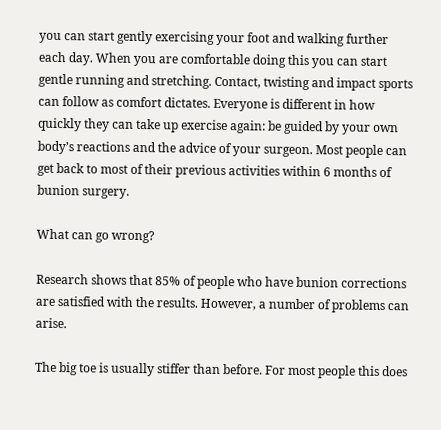you can start gently exercising your foot and walking further each day. When you are comfortable doing this you can start gentle running and stretching. Contact, twisting and impact sports can follow as comfort dictates. Everyone is different in how quickly they can take up exercise again: be guided by your own body’s reactions and the advice of your surgeon. Most people can get back to most of their previous activities within 6 months of bunion surgery.

What can go wrong?

Research shows that 85% of people who have bunion corrections are satisfied with the results. However, a number of problems can arise.

The big toe is usually stiffer than before. For most people this does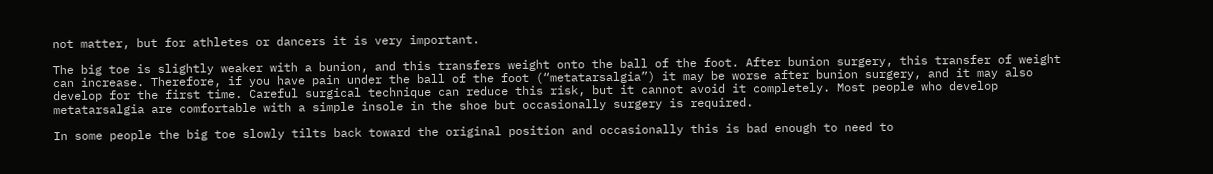not matter, but for athletes or dancers it is very important.

The big toe is slightly weaker with a bunion, and this transfers weight onto the ball of the foot. After bunion surgery, this transfer of weight can increase. Therefore, if you have pain under the ball of the foot (“metatarsalgia”) it may be worse after bunion surgery, and it may also develop for the first time. Careful surgical technique can reduce this risk, but it cannot avoid it completely. Most people who develop metatarsalgia are comfortable with a simple insole in the shoe but occasionally surgery is required.

In some people the big toe slowly tilts back toward the original position and occasionally this is bad enough to need to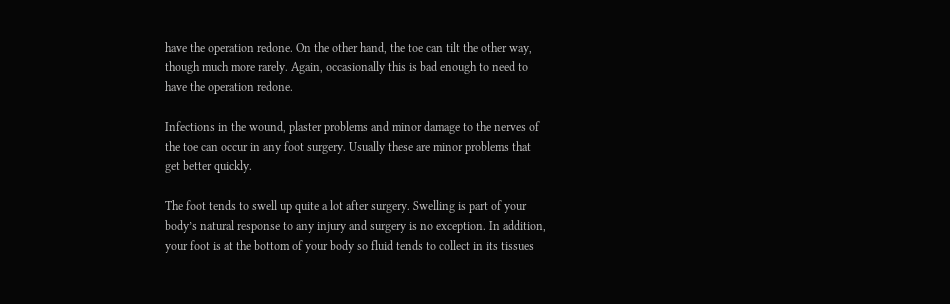have the operation redone. On the other hand, the toe can tilt the other way, though much more rarely. Again, occasionally this is bad enough to need to have the operation redone.

Infections in the wound, plaster problems and minor damage to the nerves of the toe can occur in any foot surgery. Usually these are minor problems that get better quickly.

The foot tends to swell up quite a lot after surgery. Swelling is part of your body’s natural response to any injury and surgery is no exception. In addition, your foot is at the bottom of your body so fluid tends to collect in its tissues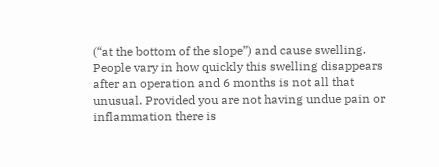(“at the bottom of the slope”) and cause swelling. People vary in how quickly this swelling disappears after an operation and 6 months is not all that unusual. Provided you are not having undue pain or inflammation there is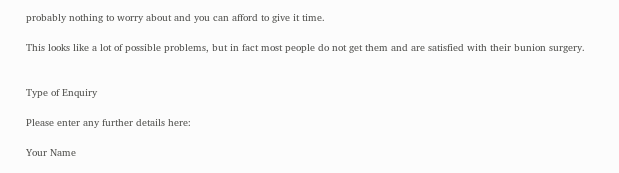probably nothing to worry about and you can afford to give it time.

This looks like a lot of possible problems, but in fact most people do not get them and are satisfied with their bunion surgery.


Type of Enquiry

Please enter any further details here:

Your Name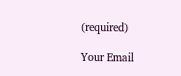(required)

Your Email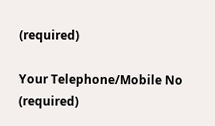(required)

Your Telephone/Mobile No (required)